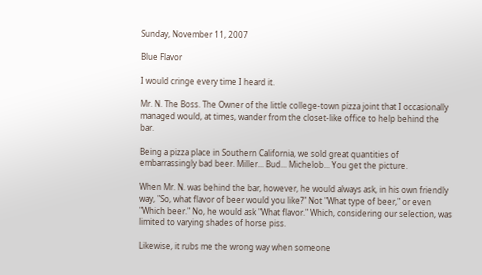Sunday, November 11, 2007

Blue Flavor

I would cringe every time I heard it.

Mr. N. The Boss. The Owner of the little college-town pizza joint that I occasionally managed would, at times, wander from the closet-like office to help behind the bar.

Being a pizza place in Southern California, we sold great quantities of embarrassingly bad beer. Miller... Bud... Michelob... You get the picture.

When Mr. N. was behind the bar, however, he would always ask, in his own friendly way, "So, what flavor of beer would you like?" Not "What type of beer," or even "Which beer." No, he would ask "What flavor." Which, considering our selection, was limited to varying shades of horse piss.

Likewise, it rubs me the wrong way when someone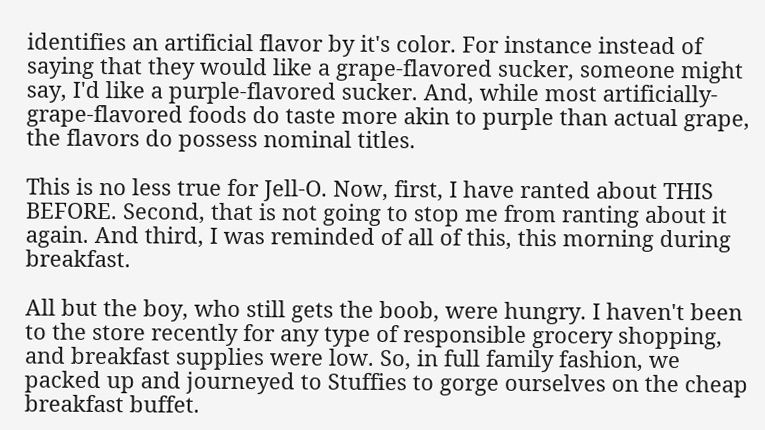identifies an artificial flavor by it's color. For instance instead of saying that they would like a grape-flavored sucker, someone might say, I'd like a purple-flavored sucker. And, while most artificially-grape-flavored foods do taste more akin to purple than actual grape, the flavors do possess nominal titles.

This is no less true for Jell-O. Now, first, I have ranted about THIS BEFORE. Second, that is not going to stop me from ranting about it again. And third, I was reminded of all of this, this morning during breakfast.

All but the boy, who still gets the boob, were hungry. I haven't been to the store recently for any type of responsible grocery shopping, and breakfast supplies were low. So, in full family fashion, we packed up and journeyed to Stuffies to gorge ourselves on the cheap breakfast buffet.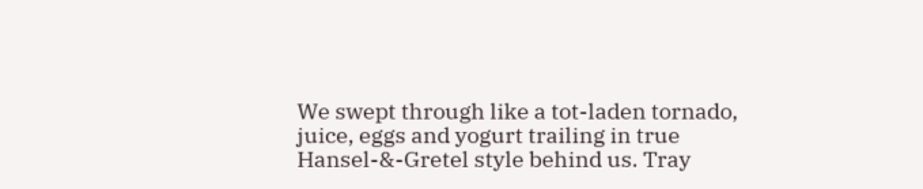We swept through like a tot-laden tornado, juice, eggs and yogurt trailing in true Hansel-&-Gretel style behind us. Tray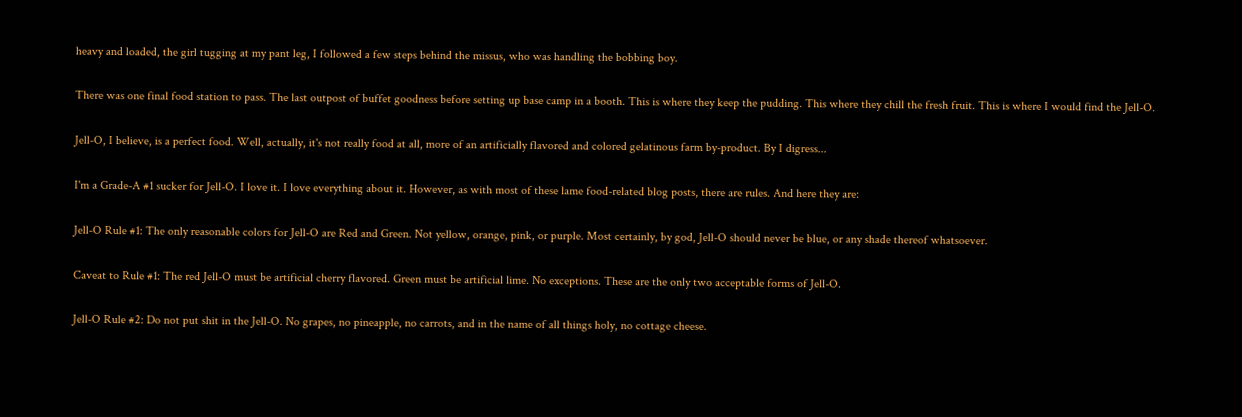heavy and loaded, the girl tugging at my pant leg, I followed a few steps behind the missus, who was handling the bobbing boy.

There was one final food station to pass. The last outpost of buffet goodness before setting up base camp in a booth. This is where they keep the pudding. This where they chill the fresh fruit. This is where I would find the Jell-O.

Jell-O, I believe, is a perfect food. Well, actually, it's not really food at all, more of an artificially flavored and colored gelatinous farm by-product. By I digress...

I'm a Grade-A #1 sucker for Jell-O. I love it. I love everything about it. However, as with most of these lame food-related blog posts, there are rules. And here they are:

Jell-O Rule #1: The only reasonable colors for Jell-O are Red and Green. Not yellow, orange, pink, or purple. Most certainly, by god, Jell-O should never be blue, or any shade thereof whatsoever.

Caveat to Rule #1: The red Jell-O must be artificial cherry flavored. Green must be artificial lime. No exceptions. These are the only two acceptable forms of Jell-O.

Jell-O Rule #2: Do not put shit in the Jell-O. No grapes, no pineapple, no carrots, and in the name of all things holy, no cottage cheese.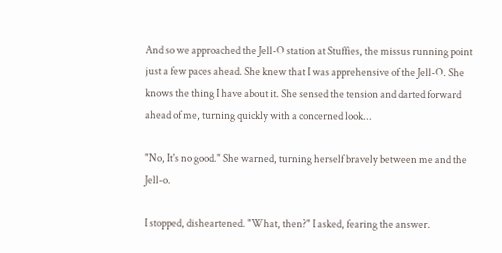And so we approached the Jell-O station at Stuffies, the missus running point just a few paces ahead. She knew that I was apprehensive of the Jell-O. She knows the thing I have about it. She sensed the tension and darted forward ahead of me, turning quickly with a concerned look...

"No, It's no good." She warned, turning herself bravely between me and the Jell-o.

I stopped, disheartened. "What, then?" I asked, fearing the answer.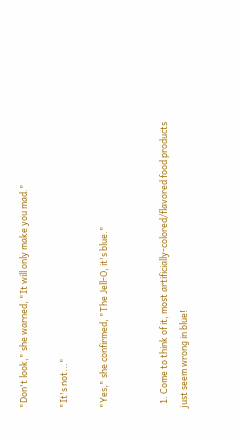"Don't look," she warned, "It will only make you mad."

"It's not..."

"Yes," she confirmed, "The Jell-O, it's blue."


  1. Come to think of it, most artificially-colored/flavored food products just seem wrong in blue!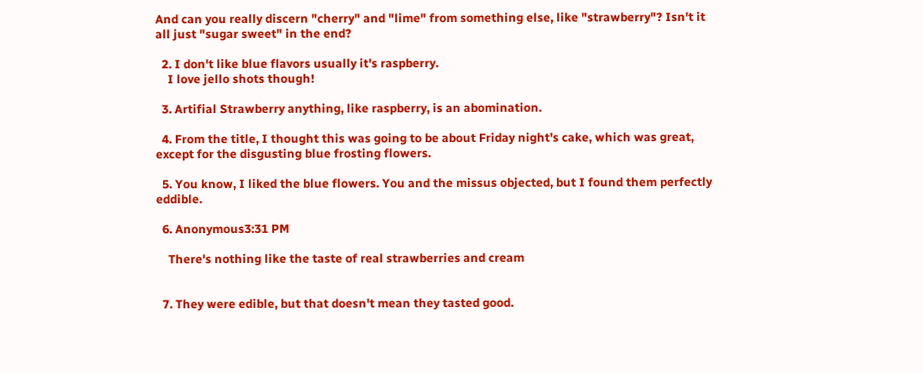And can you really discern "cherry" and "lime" from something else, like "strawberry"? Isn't it all just "sugar sweet" in the end?

  2. I don't like blue flavors usually it's raspberry.
    I love jello shots though!

  3. Artifial Strawberry anything, like raspberry, is an abomination.

  4. From the title, I thought this was going to be about Friday night's cake, which was great, except for the disgusting blue frosting flowers.

  5. You know, I liked the blue flowers. You and the missus objected, but I found them perfectly eddible.

  6. Anonymous3:31 PM

    There's nothing like the taste of real strawberries and cream


  7. They were edible, but that doesn't mean they tasted good.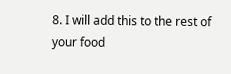8. I will add this to the rest of your food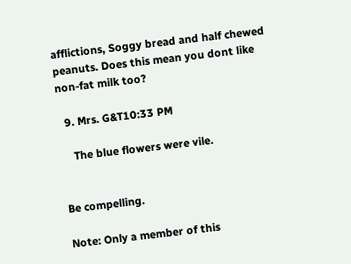afflictions, Soggy bread and half chewed peanuts. Does this mean you dont like non-fat milk too?

  9. Mrs. G&T10:33 PM

    The blue flowers were vile.


Be compelling.

Note: Only a member of this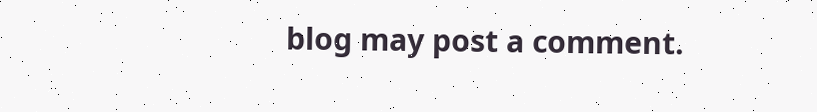blog may post a comment.